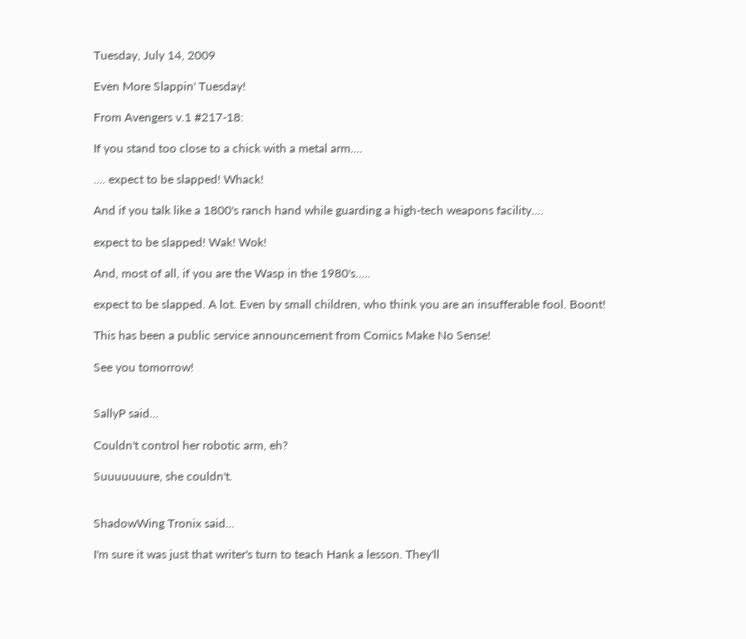Tuesday, July 14, 2009

Even More Slappin' Tuesday!

From Avengers v.1 #217-18:

If you stand too close to a chick with a metal arm....

.... expect to be slapped! Whack!

And if you talk like a 1800's ranch hand while guarding a high-tech weapons facility....

expect to be slapped! Wak! Wok!

And, most of all, if you are the Wasp in the 1980's.....

expect to be slapped. A lot. Even by small children, who think you are an insufferable fool. Boont!

This has been a public service announcement from Comics Make No Sense!

See you tomorrow!


SallyP said...

Couldn't control her robotic arm, eh?

Suuuuuuure, she couldn't.


ShadowWing Tronix said...

I'm sure it was just that writer's turn to teach Hank a lesson. They'll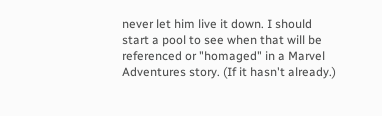never let him live it down. I should start a pool to see when that will be referenced or "homaged" in a Marvel Adventures story. (If it hasn't already.)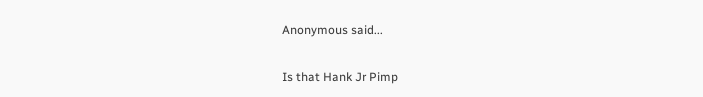Anonymous said...

Is that Hank Jr Pimp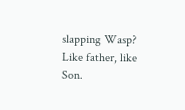slapping Wasp?
Like father, like Son.